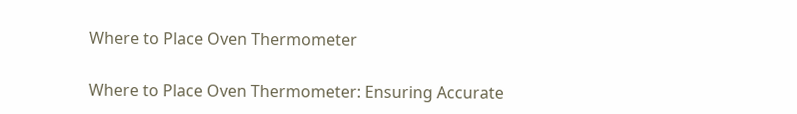Where to Place Oven Thermometer

Where to Place Oven Thermometer: Ensuring Accurate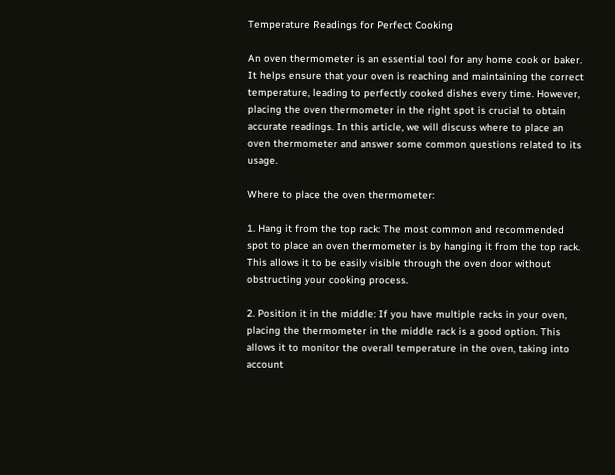Temperature Readings for Perfect Cooking

An oven thermometer is an essential tool for any home cook or baker. It helps ensure that your oven is reaching and maintaining the correct temperature, leading to perfectly cooked dishes every time. However, placing the oven thermometer in the right spot is crucial to obtain accurate readings. In this article, we will discuss where to place an oven thermometer and answer some common questions related to its usage.

Where to place the oven thermometer:

1. Hang it from the top rack: The most common and recommended spot to place an oven thermometer is by hanging it from the top rack. This allows it to be easily visible through the oven door without obstructing your cooking process.

2. Position it in the middle: If you have multiple racks in your oven, placing the thermometer in the middle rack is a good option. This allows it to monitor the overall temperature in the oven, taking into account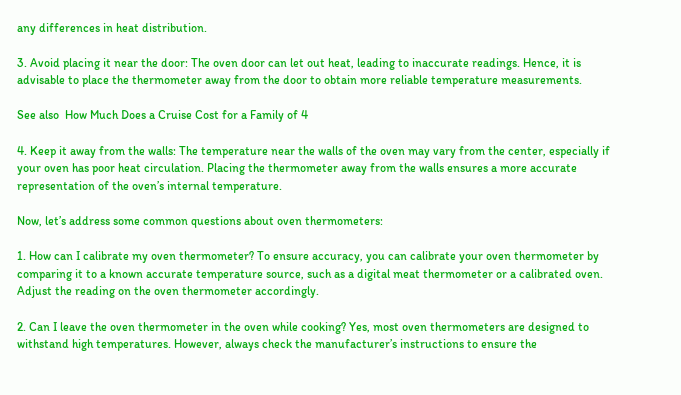any differences in heat distribution.

3. Avoid placing it near the door: The oven door can let out heat, leading to inaccurate readings. Hence, it is advisable to place the thermometer away from the door to obtain more reliable temperature measurements.

See also  How Much Does a Cruise Cost for a Family of 4

4. Keep it away from the walls: The temperature near the walls of the oven may vary from the center, especially if your oven has poor heat circulation. Placing the thermometer away from the walls ensures a more accurate representation of the oven’s internal temperature.

Now, let’s address some common questions about oven thermometers:

1. How can I calibrate my oven thermometer? To ensure accuracy, you can calibrate your oven thermometer by comparing it to a known accurate temperature source, such as a digital meat thermometer or a calibrated oven. Adjust the reading on the oven thermometer accordingly.

2. Can I leave the oven thermometer in the oven while cooking? Yes, most oven thermometers are designed to withstand high temperatures. However, always check the manufacturer’s instructions to ensure the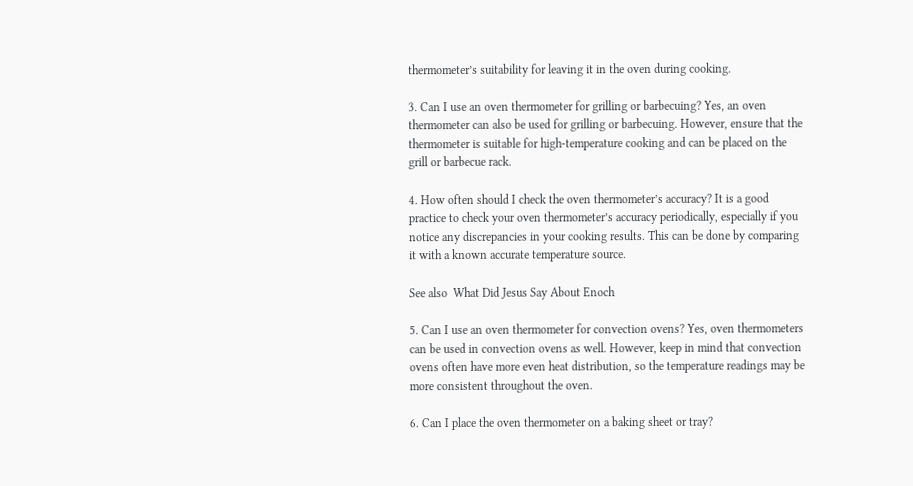thermometer’s suitability for leaving it in the oven during cooking.

3. Can I use an oven thermometer for grilling or barbecuing? Yes, an oven thermometer can also be used for grilling or barbecuing. However, ensure that the thermometer is suitable for high-temperature cooking and can be placed on the grill or barbecue rack.

4. How often should I check the oven thermometer’s accuracy? It is a good practice to check your oven thermometer’s accuracy periodically, especially if you notice any discrepancies in your cooking results. This can be done by comparing it with a known accurate temperature source.

See also  What Did Jesus Say About Enoch

5. Can I use an oven thermometer for convection ovens? Yes, oven thermometers can be used in convection ovens as well. However, keep in mind that convection ovens often have more even heat distribution, so the temperature readings may be more consistent throughout the oven.

6. Can I place the oven thermometer on a baking sheet or tray?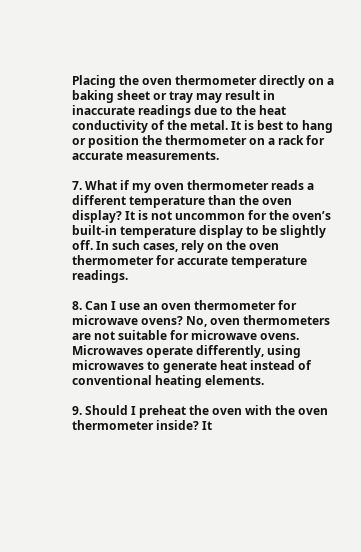Placing the oven thermometer directly on a baking sheet or tray may result in inaccurate readings due to the heat conductivity of the metal. It is best to hang or position the thermometer on a rack for accurate measurements.

7. What if my oven thermometer reads a different temperature than the oven display? It is not uncommon for the oven’s built-in temperature display to be slightly off. In such cases, rely on the oven thermometer for accurate temperature readings.

8. Can I use an oven thermometer for microwave ovens? No, oven thermometers are not suitable for microwave ovens. Microwaves operate differently, using microwaves to generate heat instead of conventional heating elements.

9. Should I preheat the oven with the oven thermometer inside? It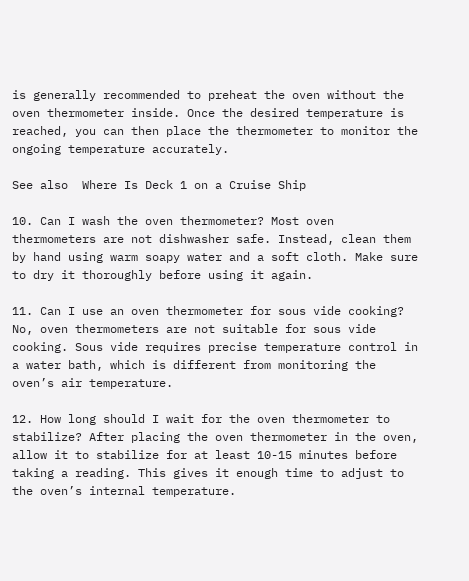is generally recommended to preheat the oven without the oven thermometer inside. Once the desired temperature is reached, you can then place the thermometer to monitor the ongoing temperature accurately.

See also  Where Is Deck 1 on a Cruise Ship

10. Can I wash the oven thermometer? Most oven thermometers are not dishwasher safe. Instead, clean them by hand using warm soapy water and a soft cloth. Make sure to dry it thoroughly before using it again.

11. Can I use an oven thermometer for sous vide cooking? No, oven thermometers are not suitable for sous vide cooking. Sous vide requires precise temperature control in a water bath, which is different from monitoring the oven’s air temperature.

12. How long should I wait for the oven thermometer to stabilize? After placing the oven thermometer in the oven, allow it to stabilize for at least 10-15 minutes before taking a reading. This gives it enough time to adjust to the oven’s internal temperature.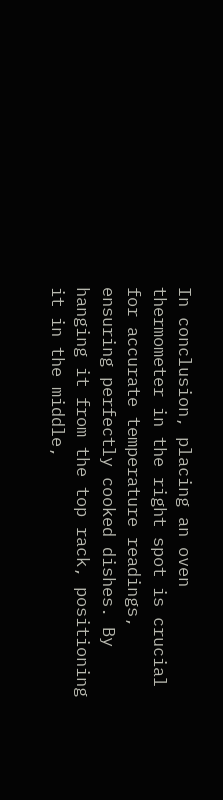In conclusion, placing an oven thermometer in the right spot is crucial for accurate temperature readings, ensuring perfectly cooked dishes. By hanging it from the top rack, positioning it in the middle,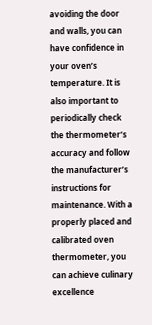avoiding the door and walls, you can have confidence in your oven’s temperature. It is also important to periodically check the thermometer’s accuracy and follow the manufacturer’s instructions for maintenance. With a properly placed and calibrated oven thermometer, you can achieve culinary excellence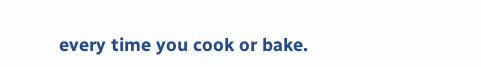every time you cook or bake.